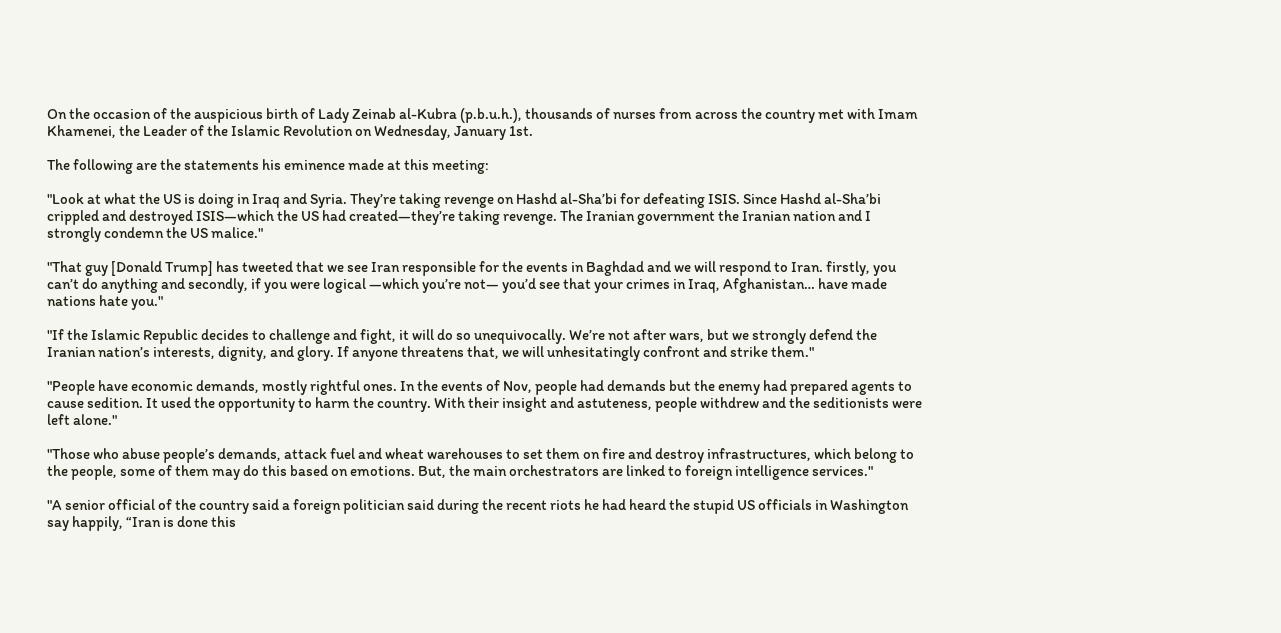On the occasion of the auspicious birth of Lady Zeinab al-Kubra (p.b.u.h.), thousands of nurses from across the country met with Imam Khamenei, the Leader of the Islamic Revolution on Wednesday, January 1st.

The following are the statements his eminence made at this meeting:

"Look at what the US is doing in Iraq and Syria. They’re taking revenge on Hashd al-Sha’bi for defeating ISIS. Since Hashd al-Sha’bi crippled and destroyed ISIS—which the US had created—they’re taking revenge. The Iranian government the Iranian nation and I strongly condemn the US malice."

"That guy [Donald Trump] has tweeted that we see Iran responsible for the events in Baghdad and we will respond to Iran. firstly, you can’t do anything and secondly, if you were logical —which you’re not— you’d see that your crimes in Iraq, Afghanistan… have made nations hate you."

"If the Islamic Republic decides to challenge and fight, it will do so unequivocally. We’re not after wars, but we strongly defend the Iranian nation’s interests, dignity, and glory. If anyone threatens that, we will unhesitatingly confront and strike them."

"People have economic demands, mostly rightful ones. In the events of Nov, people had demands but the enemy had prepared agents to cause sedition. It used the opportunity to harm the country. With their insight and astuteness, people withdrew and the seditionists were left alone."

"Those who abuse people’s demands, attack fuel and wheat warehouses to set them on fire and destroy infrastructures, which belong to the people, some of them may do this based on emotions. But, the main orchestrators are linked to foreign intelligence services."

"A senior official of the country said a foreign politician said during the recent riots he had heard the stupid US officials in Washington say happily, “Iran is done this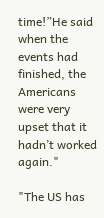time!”He said when the events had finished, the Americans were very upset that it hadn’t worked again."

"The US has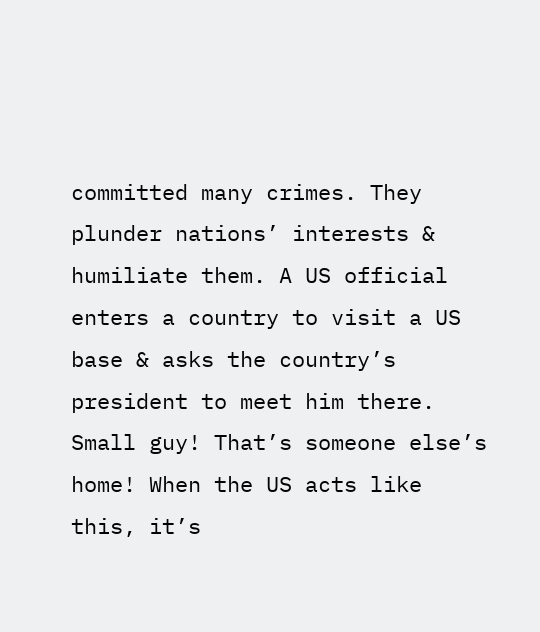committed many crimes. They plunder nations’ interests & humiliate them. A US official enters a country to visit a US base & asks the country’s president to meet him there. Small guy! That’s someone else’s home! When the US acts like this, it’s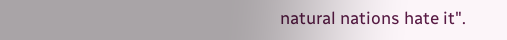natural nations hate it".